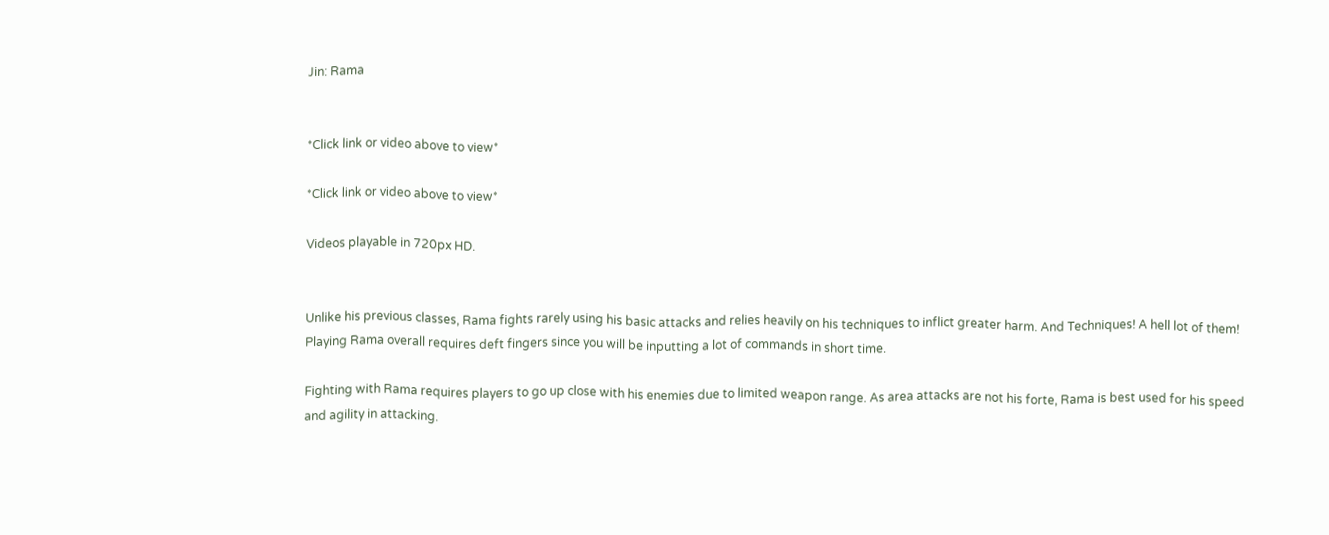Jin: Rama


*Click link or video above to view*

*Click link or video above to view*

Videos playable in 720px HD.


Unlike his previous classes, Rama fights rarely using his basic attacks and relies heavily on his techniques to inflict greater harm. And Techniques! A hell lot of them! Playing Rama overall requires deft fingers since you will be inputting a lot of commands in short time.

Fighting with Rama requires players to go up close with his enemies due to limited weapon range. As area attacks are not his forte, Rama is best used for his speed and agility in attacking.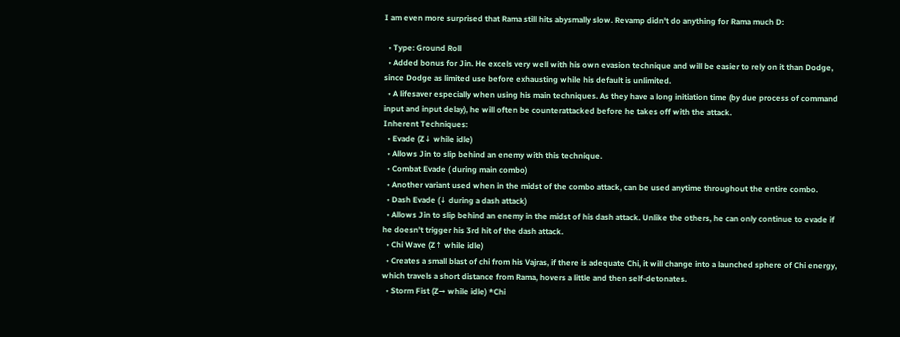I am even more surprised that Rama still hits abysmally slow. Revamp didn't do anything for Rama much D:

  • Type: Ground Roll
  • Added bonus for Jin. He excels very well with his own evasion technique and will be easier to rely on it than Dodge, since Dodge as limited use before exhausting while his default is unlimited.
  • A lifesaver especially when using his main techniques. As they have a long initiation time (by due process of command input and input delay), he will often be counterattacked before he takes off with the attack.
Inherent Techniques:
  • Evade (Z↓ while idle)
  • Allows Jin to slip behind an enemy with this technique.
  • Combat Evade ( during main combo)
  • Another variant used when in the midst of the combo attack, can be used anytime throughout the entire combo.
  • Dash Evade (↓ during a dash attack)
  • Allows Jin to slip behind an enemy in the midst of his dash attack. Unlike the others, he can only continue to evade if he doesn't trigger his 3rd hit of the dash attack.
  • Chi Wave (Z↑ while idle)
  • Creates a small blast of chi from his Vajras, if there is adequate Chi, it will change into a launched sphere of Chi energy, which travels a short distance from Rama, hovers a little and then self-detonates.
  • Storm Fist (Z→ while idle) *Chi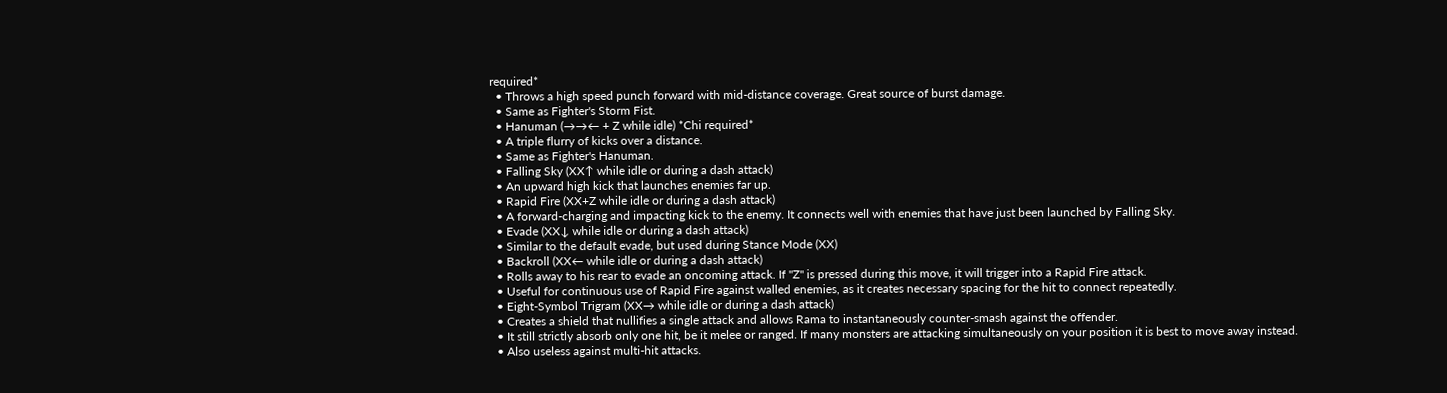required*
  • Throws a high speed punch forward with mid-distance coverage. Great source of burst damage.
  • Same as Fighter's Storm Fist.
  • Hanuman (→→← + Z while idle) *Chi required*
  • A triple flurry of kicks over a distance.
  • Same as Fighter's Hanuman.
  • Falling Sky (XX↑ while idle or during a dash attack)
  • An upward high kick that launches enemies far up.
  • Rapid Fire (XX+Z while idle or during a dash attack)
  • A forward-charging and impacting kick to the enemy. It connects well with enemies that have just been launched by Falling Sky.
  • Evade (XX↓ while idle or during a dash attack)
  • Similar to the default evade, but used during Stance Mode (XX)
  • Backroll (XX← while idle or during a dash attack)
  • Rolls away to his rear to evade an oncoming attack. If "Z" is pressed during this move, it will trigger into a Rapid Fire attack.
  • Useful for continuous use of Rapid Fire against walled enemies, as it creates necessary spacing for the hit to connect repeatedly.
  • Eight-Symbol Trigram (XX→ while idle or during a dash attack)
  • Creates a shield that nullifies a single attack and allows Rama to instantaneously counter-smash against the offender.
  • It still strictly absorb only one hit, be it melee or ranged. If many monsters are attacking simultaneously on your position it is best to move away instead.
  • Also useless against multi-hit attacks.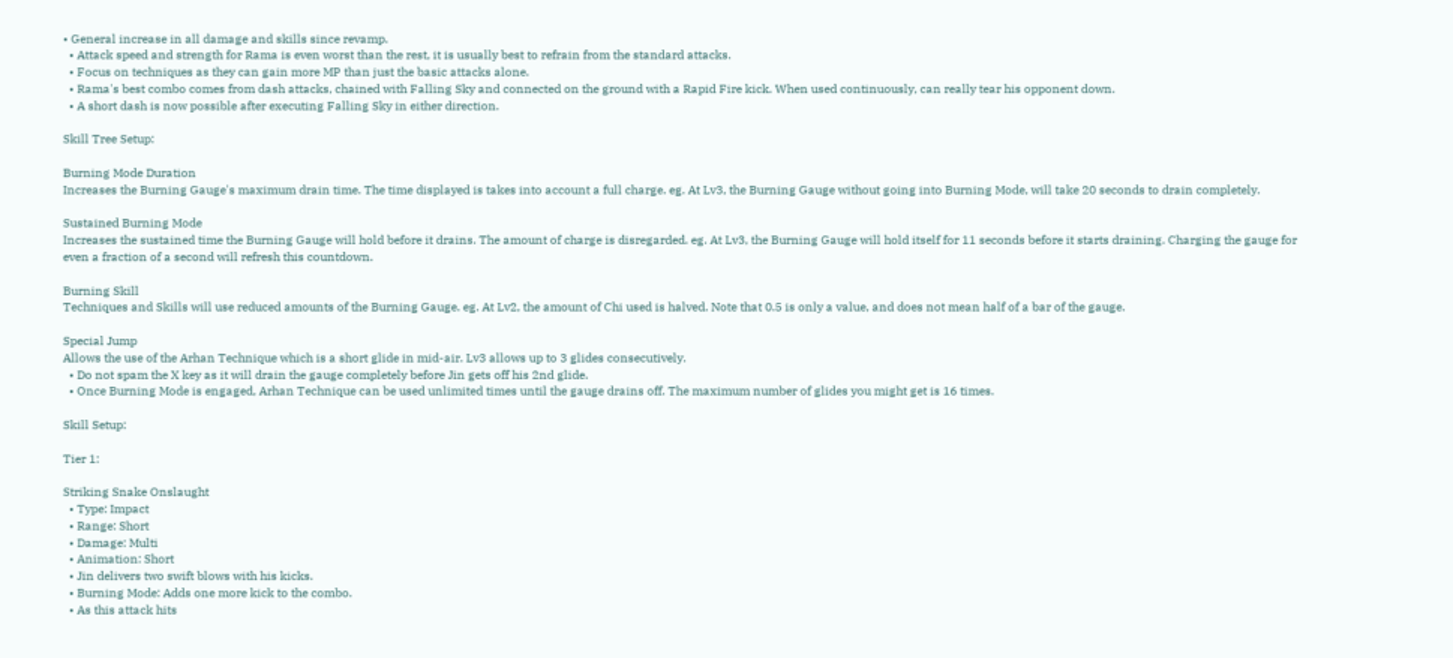• General increase in all damage and skills since revamp.
  • Attack speed and strength for Rama is even worst than the rest, it is usually best to refrain from the standard attacks.
  • Focus on techniques as they can gain more MP than just the basic attacks alone.
  • Rama's best combo comes from dash attacks, chained with Falling Sky and connected on the ground with a Rapid Fire kick. When used continuously, can really tear his opponent down.
  • A short dash is now possible after executing Falling Sky in either direction.

Skill Tree Setup:

Burning Mode Duration
Increases the Burning Gauge's maximum drain time. The time displayed is takes into account a full charge. eg. At Lv3, the Burning Gauge without going into Burning Mode, will take 20 seconds to drain completely.

Sustained Burning Mode
Increases the sustained time the Burning Gauge will hold before it drains. The amount of charge is disregarded. eg. At Lv3, the Burning Gauge will hold itself for 11 seconds before it starts draining. Charging the gauge for even a fraction of a second will refresh this countdown.

Burning Skill
Techniques and Skills will use reduced amounts of the Burning Gauge. eg. At Lv2, the amount of Chi used is halved. Note that 0.5 is only a value, and does not mean half of a bar of the gauge.

Special Jump
Allows the use of the Arhan Technique which is a short glide in mid-air. Lv3 allows up to 3 glides consecutively.
  • Do not spam the X key as it will drain the gauge completely before Jin gets off his 2nd glide.
  • Once Burning Mode is engaged, Arhan Technique can be used unlimited times until the gauge drains off. The maximum number of glides you might get is 16 times.

Skill Setup:

Tier 1:

Striking Snake Onslaught
  • Type: Impact
  • Range: Short
  • Damage: Multi
  • Animation: Short
  • Jin delivers two swift blows with his kicks.
  • Burning Mode: Adds one more kick to the combo.
  • As this attack hits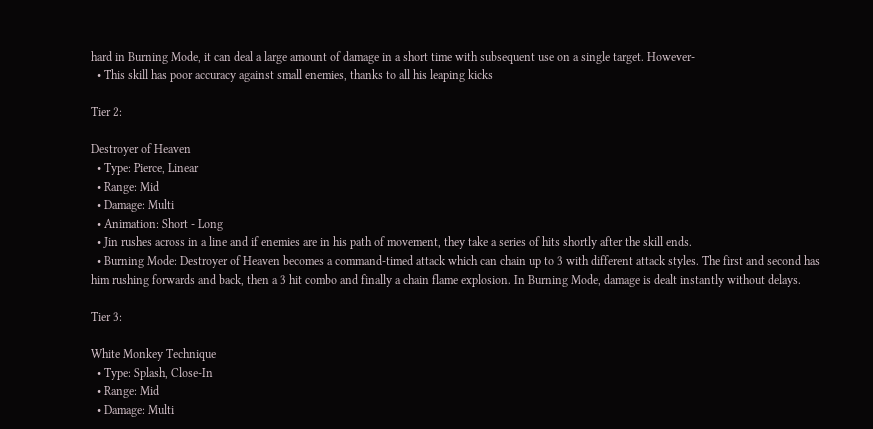hard in Burning Mode, it can deal a large amount of damage in a short time with subsequent use on a single target. However-
  • This skill has poor accuracy against small enemies, thanks to all his leaping kicks

Tier 2:

Destroyer of Heaven
  • Type: Pierce, Linear
  • Range: Mid
  • Damage: Multi
  • Animation: Short - Long
  • Jin rushes across in a line and if enemies are in his path of movement, they take a series of hits shortly after the skill ends.
  • Burning Mode: Destroyer of Heaven becomes a command-timed attack which can chain up to 3 with different attack styles. The first and second has him rushing forwards and back, then a 3 hit combo and finally a chain flame explosion. In Burning Mode, damage is dealt instantly without delays.

Tier 3:

White Monkey Technique
  • Type: Splash, Close-In
  • Range: Mid
  • Damage: Multi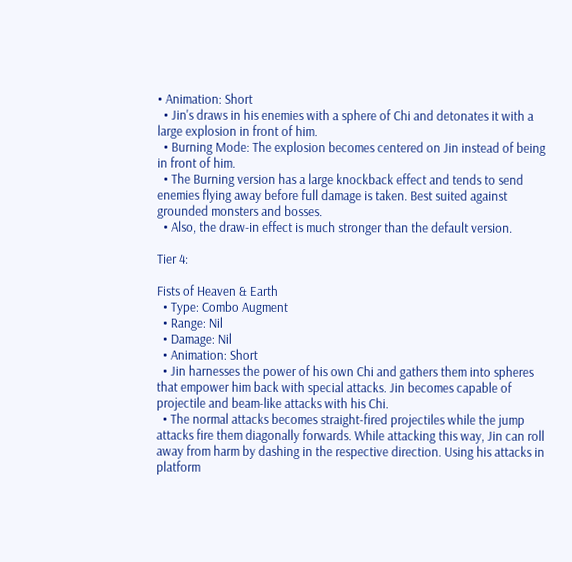• Animation: Short
  • Jin's draws in his enemies with a sphere of Chi and detonates it with a large explosion in front of him.
  • Burning Mode: The explosion becomes centered on Jin instead of being in front of him.
  • The Burning version has a large knockback effect and tends to send enemies flying away before full damage is taken. Best suited against grounded monsters and bosses.
  • Also, the draw-in effect is much stronger than the default version.

Tier 4:

Fists of Heaven & Earth
  • Type: Combo Augment
  • Range: Nil
  • Damage: Nil
  • Animation: Short
  • Jin harnesses the power of his own Chi and gathers them into spheres that empower him back with special attacks. Jin becomes capable of projectile and beam-like attacks with his Chi.
  • The normal attacks becomes straight-fired projectiles while the jump attacks fire them diagonally forwards. While attacking this way, Jin can roll away from harm by dashing in the respective direction. Using his attacks in platform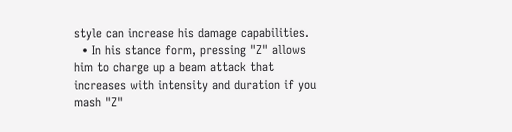style can increase his damage capabilities.
  • In his stance form, pressing "Z" allows him to charge up a beam attack that increases with intensity and duration if you mash "Z"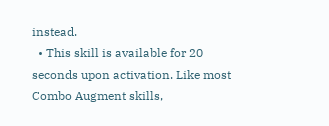instead.
  • This skill is available for 20 seconds upon activation. Like most Combo Augment skills,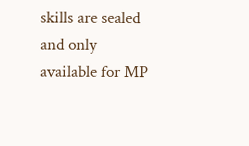skills are sealed and only available for MP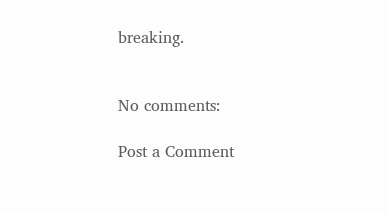breaking.


No comments:

Post a Comment